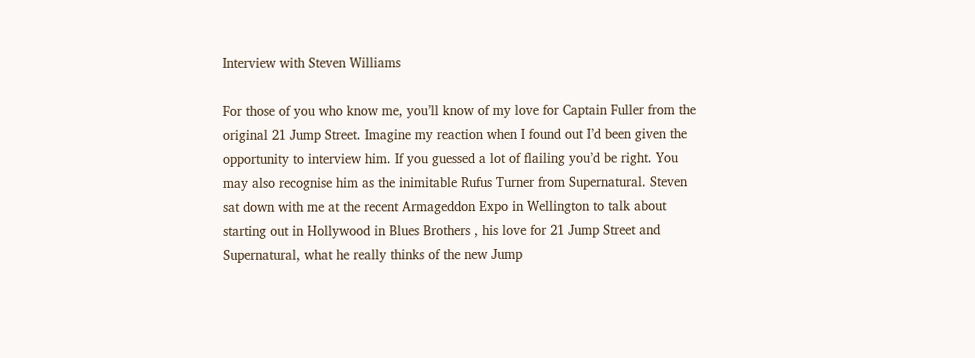Interview with Steven Williams

For those of you who know me, you’ll know of my love for Captain Fuller from the original 21 Jump Street. Imagine my reaction when I found out I’d been given the opportunity to interview him. If you guessed a lot of flailing you’d be right. You may also recognise him as the inimitable Rufus Turner from Supernatural. Steven sat down with me at the recent Armageddon Expo in Wellington to talk about starting out in Hollywood in Blues Brothers , his love for 21 Jump Street and Supernatural, what he really thinks of the new Jump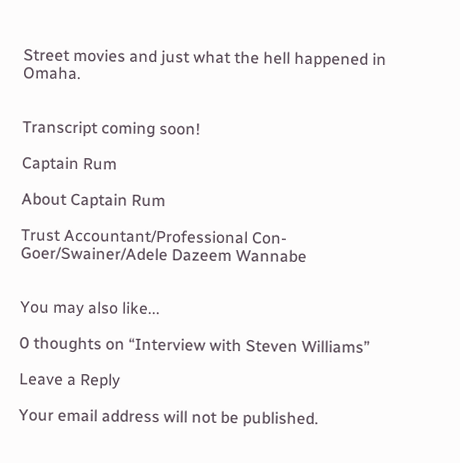Street movies and just what the hell happened in Omaha.


Transcript coming soon!

Captain Rum

About Captain Rum

Trust Accountant/Professional Con-Goer/Swainer/Adele Dazeem Wannabe


You may also like...

0 thoughts on “Interview with Steven Williams”

Leave a Reply

Your email address will not be published.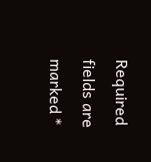Required fields are marked *